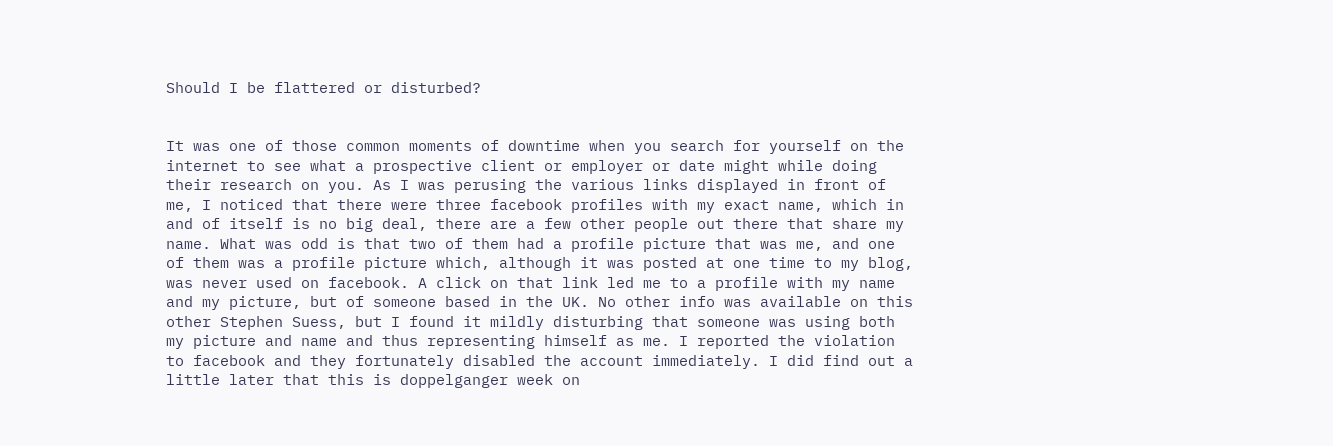Should I be flattered or disturbed?


It was one of those common moments of downtime when you search for yourself on the internet to see what a prospective client or employer or date might while doing their research on you. As I was perusing the various links displayed in front of me, I noticed that there were three facebook profiles with my exact name, which in and of itself is no big deal, there are a few other people out there that share my name. What was odd is that two of them had a profile picture that was me, and one of them was a profile picture which, although it was posted at one time to my blog, was never used on facebook. A click on that link led me to a profile with my name and my picture, but of someone based in the UK. No other info was available on this other Stephen Suess, but I found it mildly disturbing that someone was using both my picture and name and thus representing himself as me. I reported the violation to facebook and they fortunately disabled the account immediately. I did find out a little later that this is doppelganger week on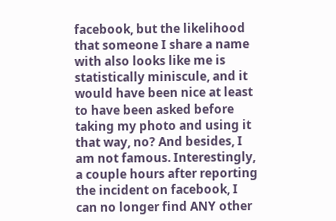facebook, but the likelihood that someone I share a name with also looks like me is statistically miniscule, and it would have been nice at least to have been asked before taking my photo and using it that way, no? And besides, I am not famous. Interestingly, a couple hours after reporting the incident on facebook, I can no longer find ANY other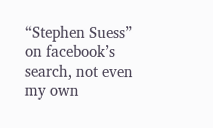“Stephen Suess” on facebook’s search, not even my own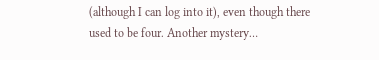(although I can log into it), even though there used to be four. Another mystery…